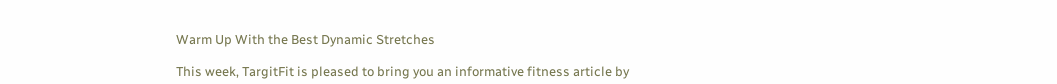Warm Up With the Best Dynamic Stretches

This week, TargitFit is pleased to bring you an informative fitness article by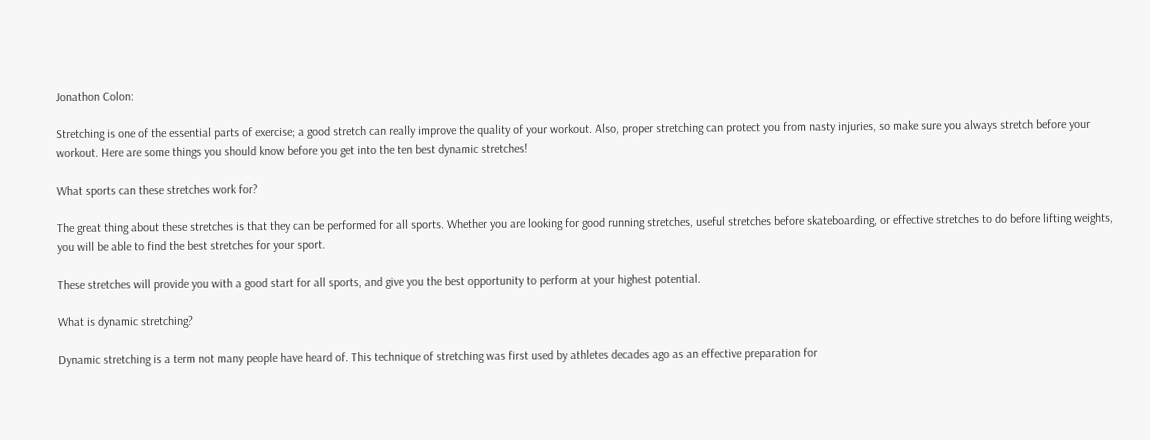Jonathon Colon:

Stretching is one of the essential parts of exercise; a good stretch can really improve the quality of your workout. Also, proper stretching can protect you from nasty injuries, so make sure you always stretch before your workout. Here are some things you should know before you get into the ten best dynamic stretches!

What sports can these stretches work for?

The great thing about these stretches is that they can be performed for all sports. Whether you are looking for good running stretches, useful stretches before skateboarding, or effective stretches to do before lifting weights, you will be able to find the best stretches for your sport.

These stretches will provide you with a good start for all sports, and give you the best opportunity to perform at your highest potential.

What is dynamic stretching?

Dynamic stretching is a term not many people have heard of. This technique of stretching was first used by athletes decades ago as an effective preparation for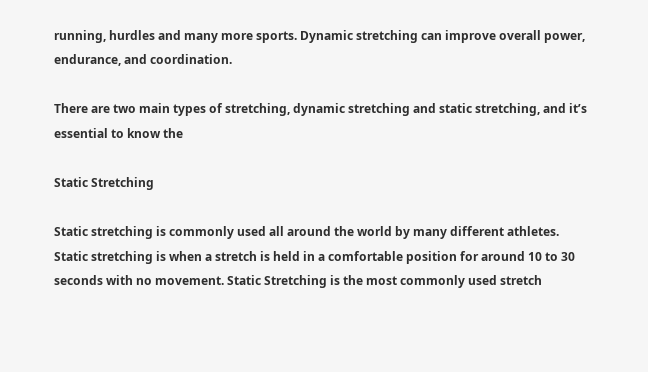running, hurdles and many more sports. Dynamic stretching can improve overall power, endurance, and coordination.

There are two main types of stretching, dynamic stretching and static stretching, and it’s essential to know the

Static Stretching

Static stretching is commonly used all around the world by many different athletes. Static stretching is when a stretch is held in a comfortable position for around 10 to 30 seconds with no movement. Static Stretching is the most commonly used stretch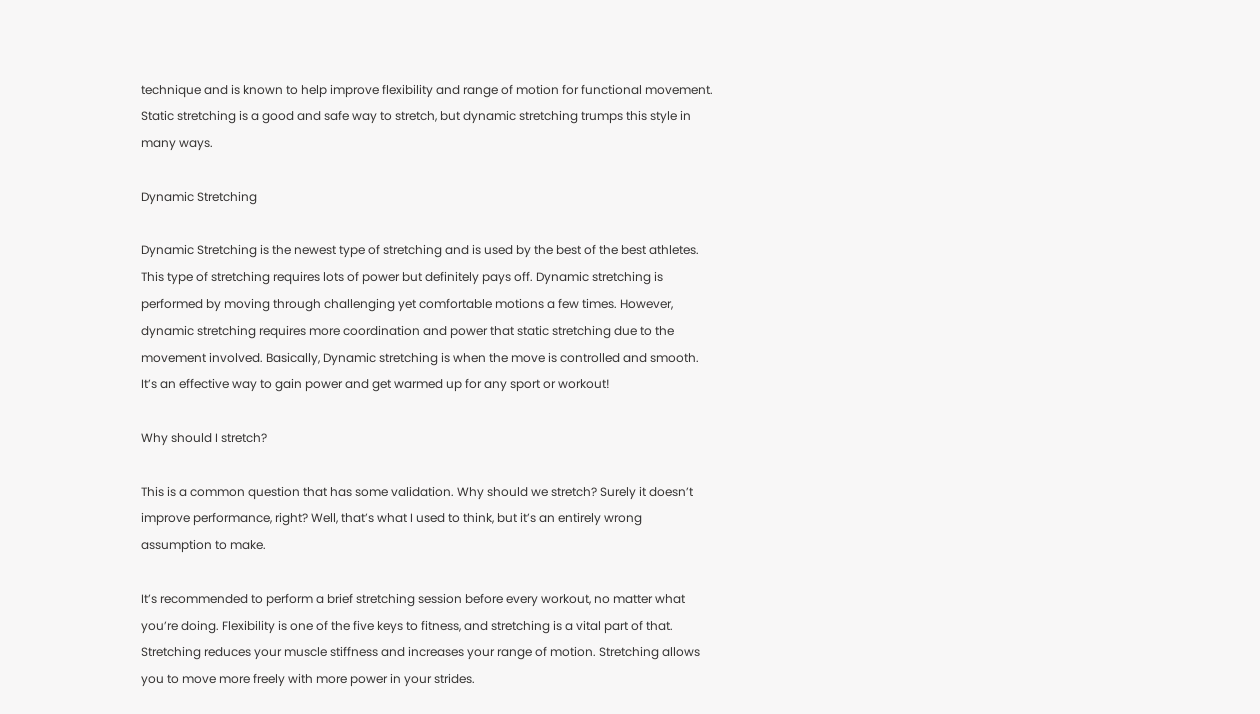technique and is known to help improve flexibility and range of motion for functional movement. Static stretching is a good and safe way to stretch, but dynamic stretching trumps this style in many ways.

Dynamic Stretching

Dynamic Stretching is the newest type of stretching and is used by the best of the best athletes. This type of stretching requires lots of power but definitely pays off. Dynamic stretching is performed by moving through challenging yet comfortable motions a few times. However, dynamic stretching requires more coordination and power that static stretching due to the movement involved. Basically, Dynamic stretching is when the move is controlled and smooth. It’s an effective way to gain power and get warmed up for any sport or workout!

Why should I stretch?

This is a common question that has some validation. Why should we stretch? Surely it doesn’t improve performance, right? Well, that’s what I used to think, but it’s an entirely wrong assumption to make.

It’s recommended to perform a brief stretching session before every workout, no matter what you’re doing. Flexibility is one of the five keys to fitness, and stretching is a vital part of that. Stretching reduces your muscle stiffness and increases your range of motion. Stretching allows you to move more freely with more power in your strides.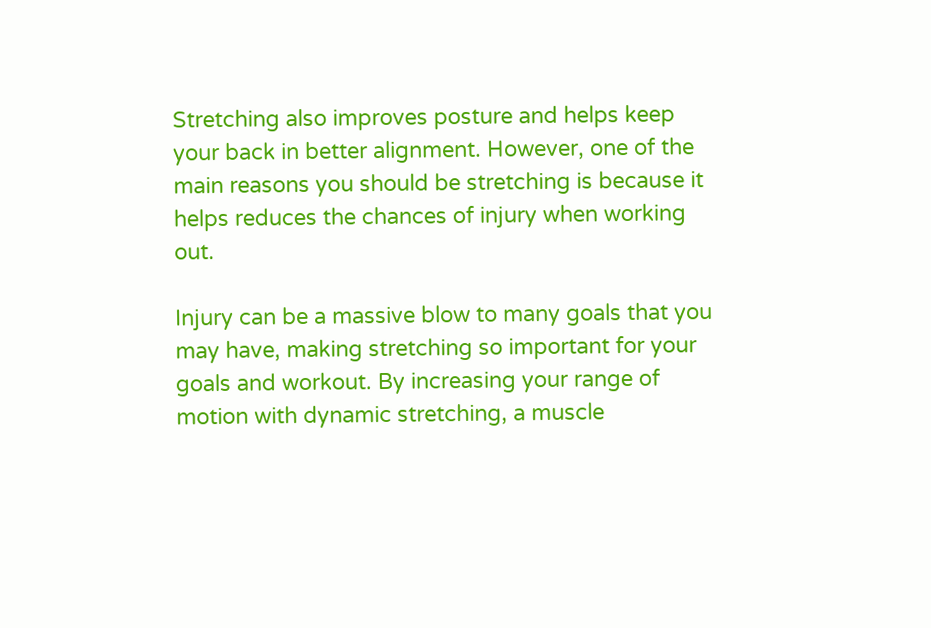Stretching also improves posture and helps keep your back in better alignment. However, one of the main reasons you should be stretching is because it helps reduces the chances of injury when working out.

Injury can be a massive blow to many goals that you may have, making stretching so important for your goals and workout. By increasing your range of motion with dynamic stretching, a muscle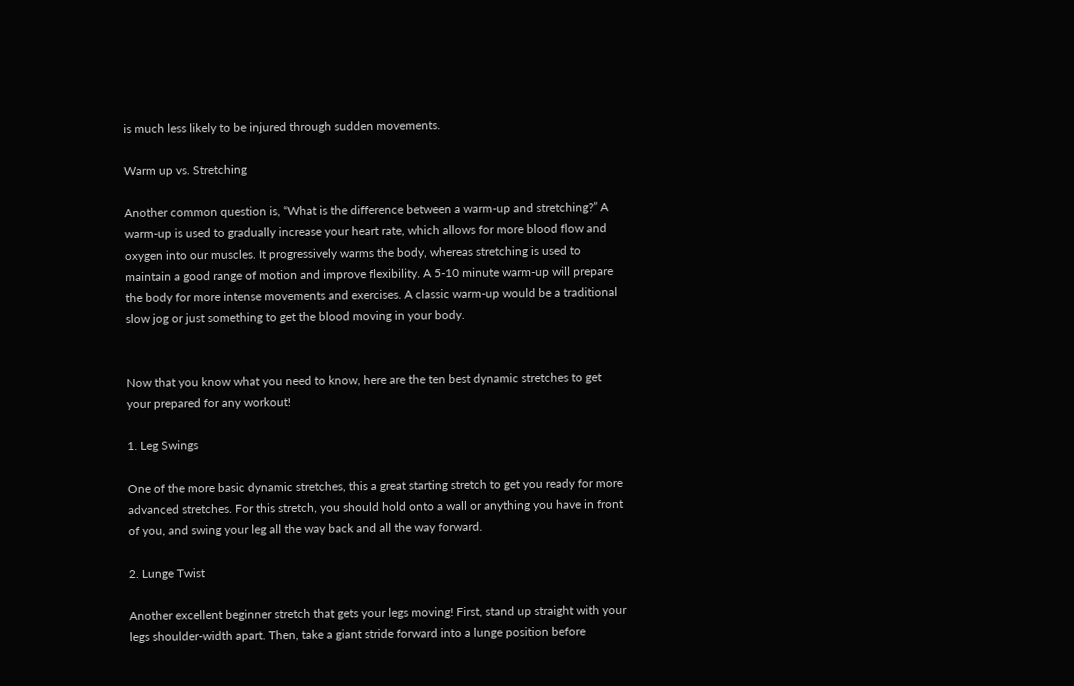is much less likely to be injured through sudden movements.

Warm up vs. Stretching

Another common question is, “What is the difference between a warm-up and stretching?” A warm-up is used to gradually increase your heart rate, which allows for more blood flow and oxygen into our muscles. It progressively warms the body, whereas stretching is used to maintain a good range of motion and improve flexibility. A 5-10 minute warm-up will prepare the body for more intense movements and exercises. A classic warm-up would be a traditional slow jog or just something to get the blood moving in your body.


Now that you know what you need to know, here are the ten best dynamic stretches to get your prepared for any workout!

1. Leg Swings

One of the more basic dynamic stretches, this a great starting stretch to get you ready for more advanced stretches. For this stretch, you should hold onto a wall or anything you have in front of you, and swing your leg all the way back and all the way forward.

2. Lunge Twist

Another excellent beginner stretch that gets your legs moving! First, stand up straight with your legs shoulder-width apart. Then, take a giant stride forward into a lunge position before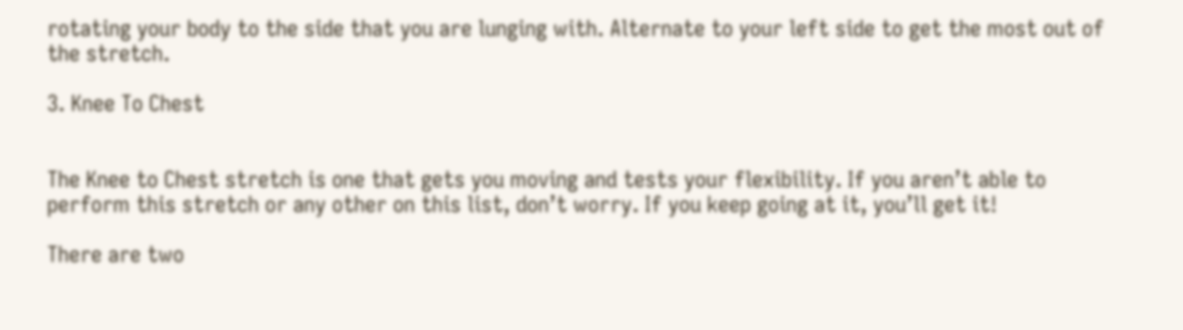rotating your body to the side that you are lunging with. Alternate to your left side to get the most out of the stretch.

3. Knee To Chest


The Knee to Chest stretch is one that gets you moving and tests your flexibility. If you aren’t able to perform this stretch or any other on this list, don’t worry. If you keep going at it, you’ll get it!

There are two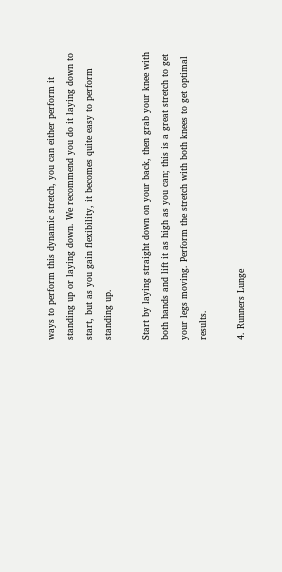ways to perform this dynamic stretch, you can either perform it standing up or laying down. We recommend you do it laying down to start, but as you gain flexibility, it becomes quite easy to perform standing up.

Start by laying straight down on your back, then grab your knee with both hands and lift it as high as you can; this is a great stretch to get your legs moving. Perform the stretch with both knees to get optimal results.

4. Runners Lunge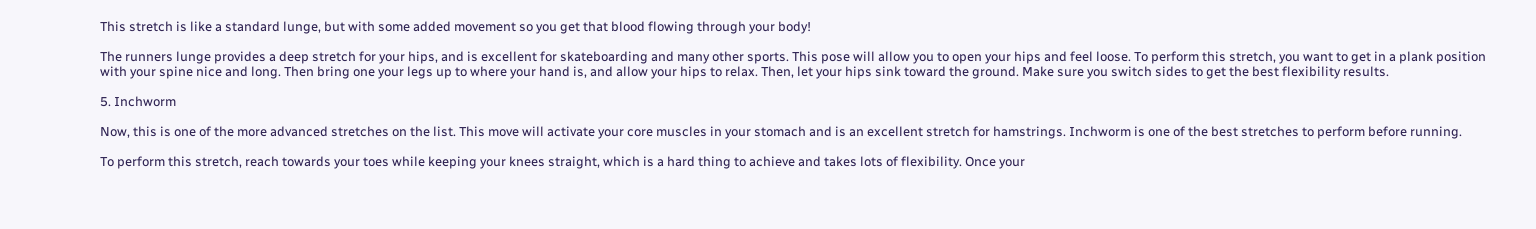This stretch is like a standard lunge, but with some added movement so you get that blood flowing through your body!

The runners lunge provides a deep stretch for your hips, and is excellent for skateboarding and many other sports. This pose will allow you to open your hips and feel loose. To perform this stretch, you want to get in a plank position with your spine nice and long. Then bring one your legs up to where your hand is, and allow your hips to relax. Then, let your hips sink toward the ground. Make sure you switch sides to get the best flexibility results.

5. Inchworm

Now, this is one of the more advanced stretches on the list. This move will activate your core muscles in your stomach and is an excellent stretch for hamstrings. Inchworm is one of the best stretches to perform before running.

To perform this stretch, reach towards your toes while keeping your knees straight, which is a hard thing to achieve and takes lots of flexibility. Once your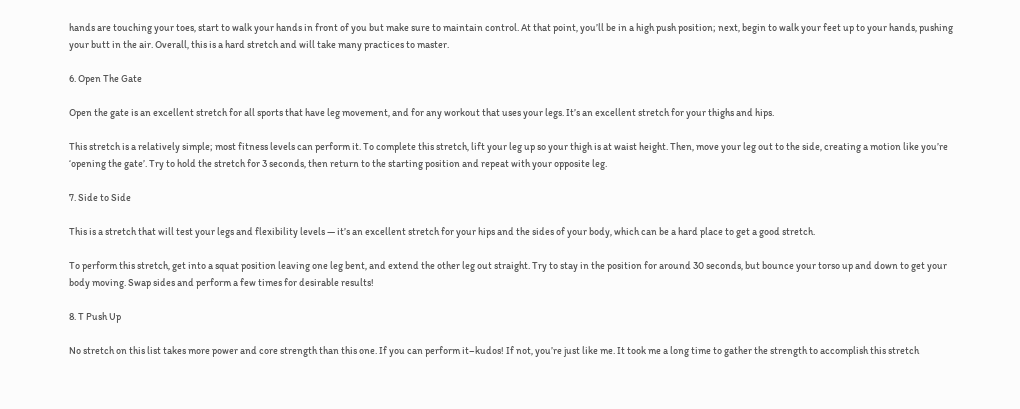hands are touching your toes, start to walk your hands in front of you but make sure to maintain control. At that point, you’ll be in a high push position; next, begin to walk your feet up to your hands, pushing your butt in the air. Overall, this is a hard stretch and will take many practices to master.

6. Open The Gate

Open the gate is an excellent stretch for all sports that have leg movement, and for any workout that uses your legs. It’s an excellent stretch for your thighs and hips.

This stretch is a relatively simple; most fitness levels can perform it. To complete this stretch, lift your leg up so your thigh is at waist height. Then, move your leg out to the side, creating a motion like you’re ‘opening the gate’. Try to hold the stretch for 3 seconds, then return to the starting position and repeat with your opposite leg.

7. Side to Side

This is a stretch that will test your legs and flexibility levels — it’s an excellent stretch for your hips and the sides of your body, which can be a hard place to get a good stretch.

To perform this stretch, get into a squat position leaving one leg bent, and extend the other leg out straight. Try to stay in the position for around 30 seconds, but bounce your torso up and down to get your body moving. Swap sides and perform a few times for desirable results!

8. T Push Up

No stretch on this list takes more power and core strength than this one. If you can perform it–kudos! If not, you’re just like me. It took me a long time to gather the strength to accomplish this stretch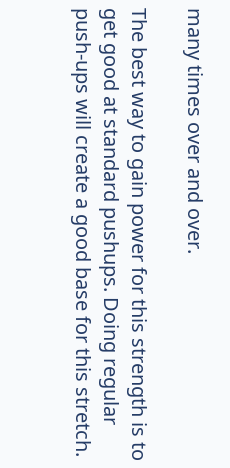many times over and over.

The best way to gain power for this strength is to get good at standard pushups. Doing regular push-ups will create a good base for this stretch.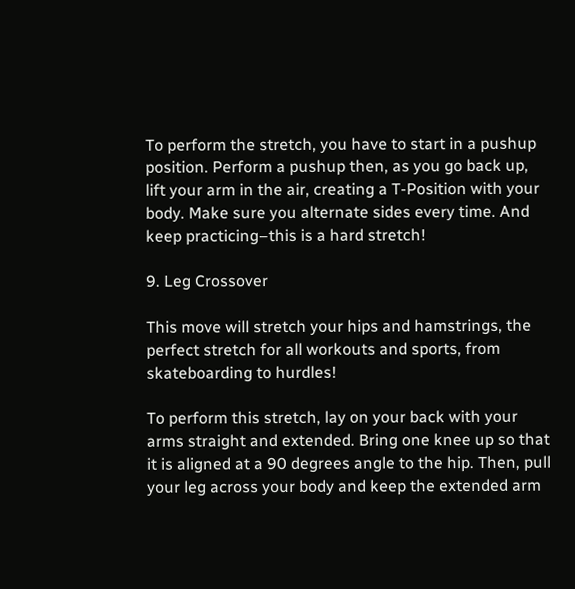To perform the stretch, you have to start in a pushup position. Perform a pushup then, as you go back up, lift your arm in the air, creating a T-Position with your body. Make sure you alternate sides every time. And keep practicing–this is a hard stretch!

9. Leg Crossover

This move will stretch your hips and hamstrings, the perfect stretch for all workouts and sports, from skateboarding to hurdles!

To perform this stretch, lay on your back with your arms straight and extended. Bring one knee up so that it is aligned at a 90 degrees angle to the hip. Then, pull your leg across your body and keep the extended arm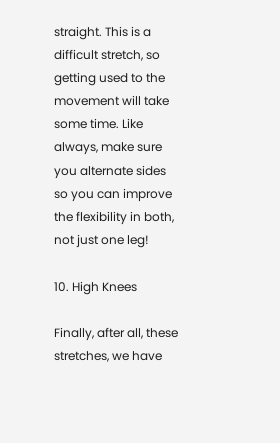straight. This is a difficult stretch, so getting used to the movement will take some time. Like always, make sure you alternate sides so you can improve the flexibility in both, not just one leg!

10. High Knees

Finally, after all, these stretches, we have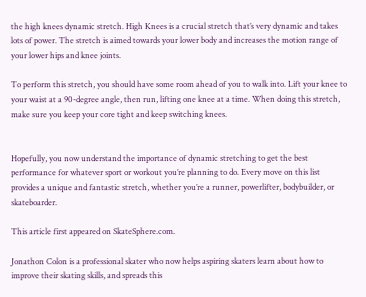the high knees dynamic stretch. High Knees is a crucial stretch that’s very dynamic and takes lots of power. The stretch is aimed towards your lower body and increases the motion range of your lower hips and knee joints.

To perform this stretch, you should have some room ahead of you to walk into. Lift your knee to your waist at a 90-degree angle, then run, lifting one knee at a time. When doing this stretch, make sure you keep your core tight and keep switching knees.


Hopefully, you now understand the importance of dynamic stretching to get the best performance for whatever sport or workout you’re planning to do. Every move on this list provides a unique and fantastic stretch, whether you’re a runner, powerlifter, bodybuilder, or skateboarder.

This article first appeared on SkateSphere.com.

Jonathon Colon is a professional skater who now helps aspiring skaters learn about how to improve their skating skills, and spreads this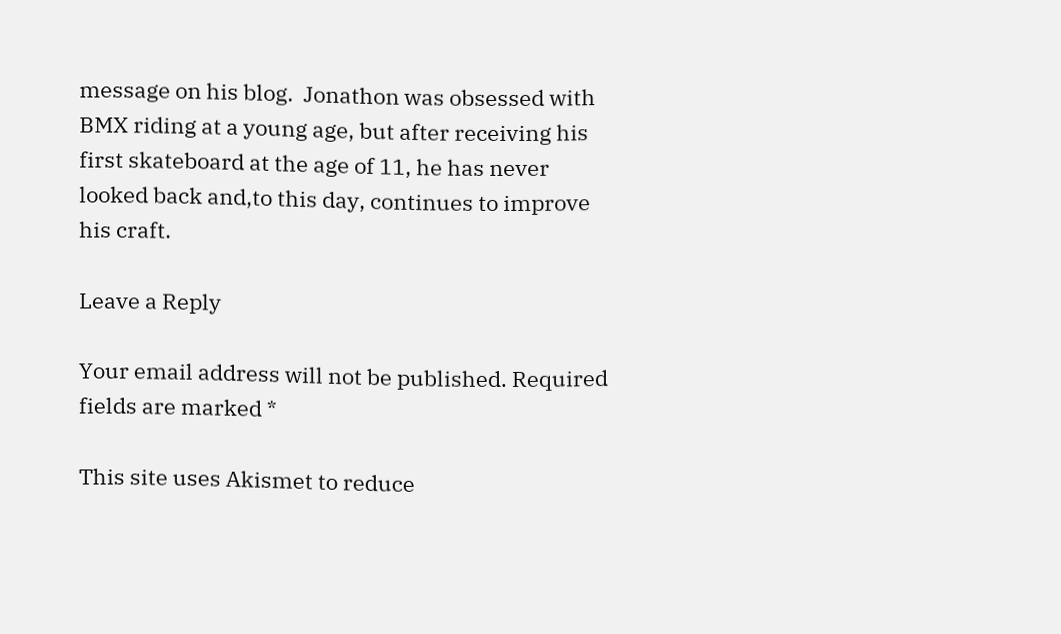message on his blog.  Jonathon was obsessed with BMX riding at a young age, but after receiving his first skateboard at the age of 11, he has never looked back and,to this day, continues to improve his craft.

Leave a Reply

Your email address will not be published. Required fields are marked *

This site uses Akismet to reduce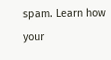spam. Learn how your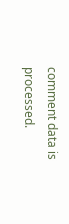comment data is processed.